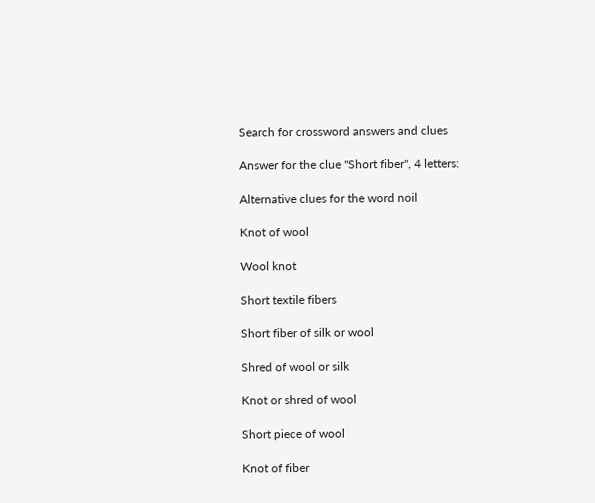Search for crossword answers and clues

Answer for the clue "Short fiber", 4 letters:

Alternative clues for the word noil

Knot of wool

Wool knot

Short textile fibers

Short fiber of silk or wool

Shred of wool or silk

Knot or shred of wool

Short piece of wool

Knot of fiber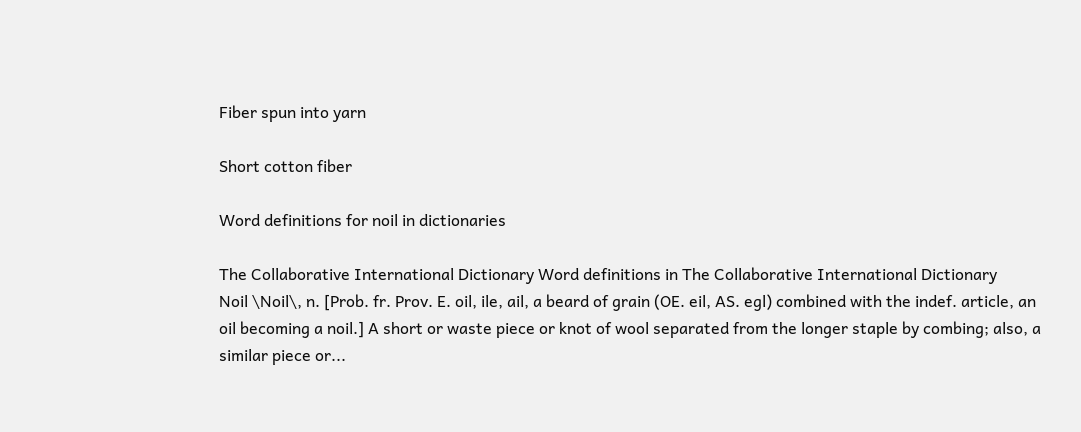Fiber spun into yarn

Short cotton fiber

Word definitions for noil in dictionaries

The Collaborative International Dictionary Word definitions in The Collaborative International Dictionary
Noil \Noil\, n. [Prob. fr. Prov. E. oil, ile, ail, a beard of grain (OE. eil, AS. egl) combined with the indef. article, an oil becoming a noil.] A short or waste piece or knot of wool separated from the longer staple by combing; also, a similar piece or...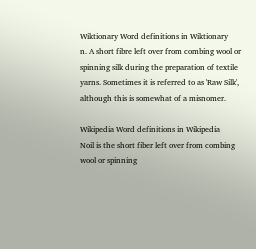Wiktionary Word definitions in Wiktionary
n. A short fibre left over from combing wool or spinning silk during the preparation of textile yarns. Sometimes it is referred to as 'Raw Silk', although this is somewhat of a misnomer.

Wikipedia Word definitions in Wikipedia
Noil is the short fiber left over from combing wool or spinning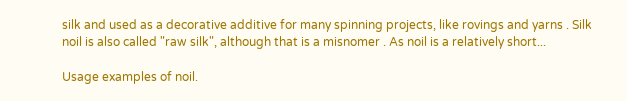silk and used as a decorative additive for many spinning projects, like rovings and yarns . Silk noil is also called "raw silk", although that is a misnomer . As noil is a relatively short...

Usage examples of noil.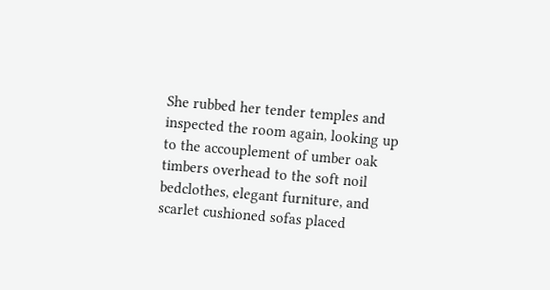She rubbed her tender temples and inspected the room again, looking up to the accouplement of umber oak timbers overhead to the soft noil bedclothes, elegant furniture, and scarlet cushioned sofas placed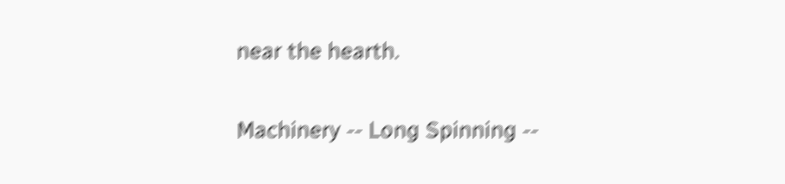near the hearth.

Machinery -- Long Spinning --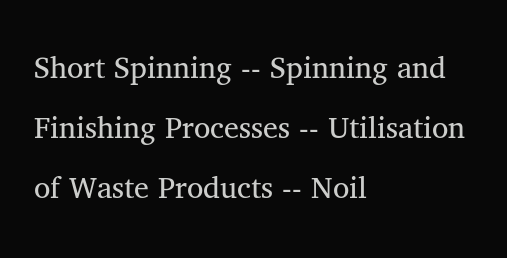Short Spinning -- Spinning and Finishing Processes -- Utilisation of Waste Products -- Noil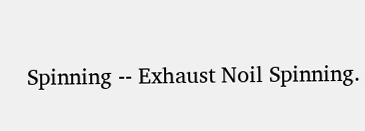Spinning -- Exhaust Noil Spinning.